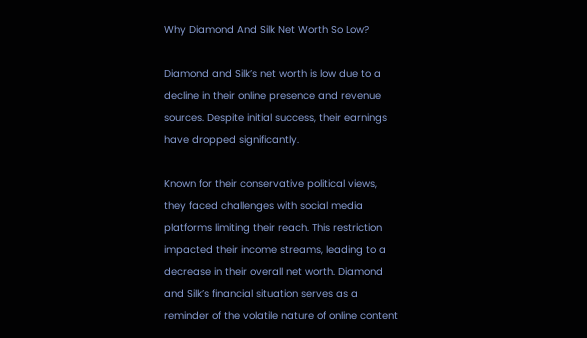Why Diamond And Silk Net Worth So Low?

Diamond and Silk’s net worth is low due to a decline in their online presence and revenue sources. Despite initial success, their earnings have dropped significantly.

Known for their conservative political views, they faced challenges with social media platforms limiting their reach. This restriction impacted their income streams, leading to a decrease in their overall net worth. Diamond and Silk’s financial situation serves as a reminder of the volatile nature of online content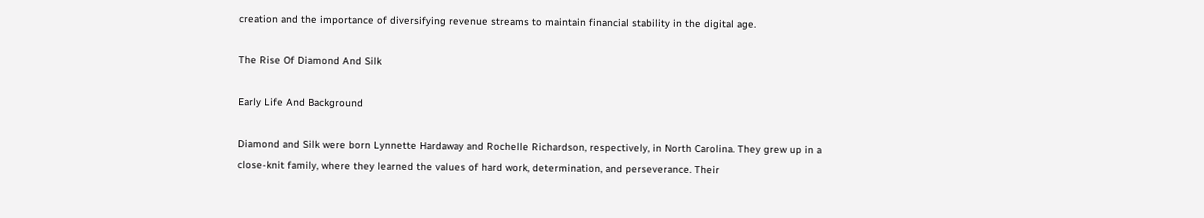creation and the importance of diversifying revenue streams to maintain financial stability in the digital age.

The Rise Of Diamond And Silk

Early Life And Background

Diamond and Silk were born Lynnette Hardaway and Rochelle Richardson, respectively, in North Carolina. They grew up in a close-knit family, where they learned the values of hard work, determination, and perseverance. Their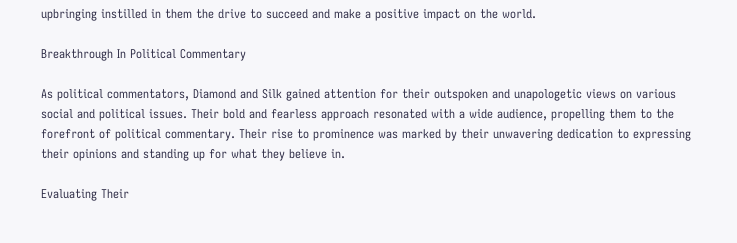upbringing instilled in them the drive to succeed and make a positive impact on the world.

Breakthrough In Political Commentary

As political commentators, Diamond and Silk gained attention for their outspoken and unapologetic views on various social and political issues. Their bold and fearless approach resonated with a wide audience, propelling them to the forefront of political commentary. Their rise to prominence was marked by their unwavering dedication to expressing their opinions and standing up for what they believe in.

Evaluating Their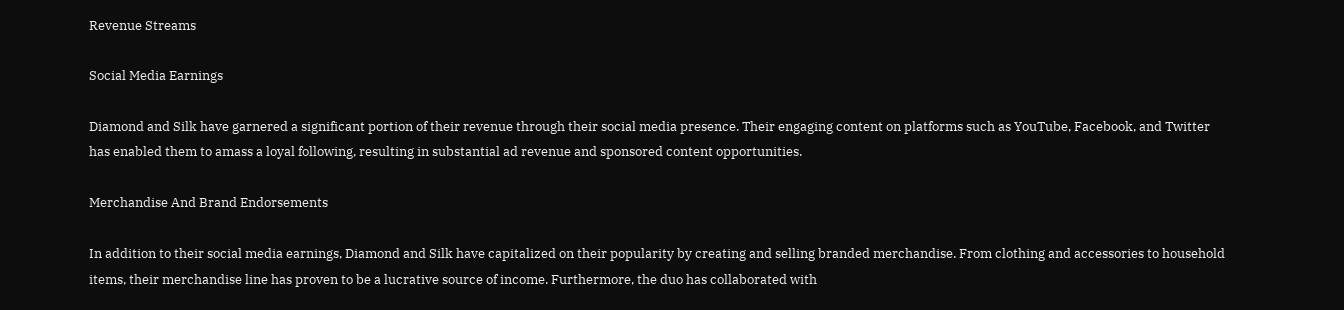Revenue Streams

Social Media Earnings

Diamond and Silk have garnered a significant portion of their revenue through their social media presence. Their engaging content on platforms such as YouTube, Facebook, and Twitter has enabled them to amass a loyal following, resulting in substantial ad revenue and sponsored content opportunities.

Merchandise And Brand Endorsements

In addition to their social media earnings, Diamond and Silk have capitalized on their popularity by creating and selling branded merchandise. From clothing and accessories to household items, their merchandise line has proven to be a lucrative source of income. Furthermore, the duo has collaborated with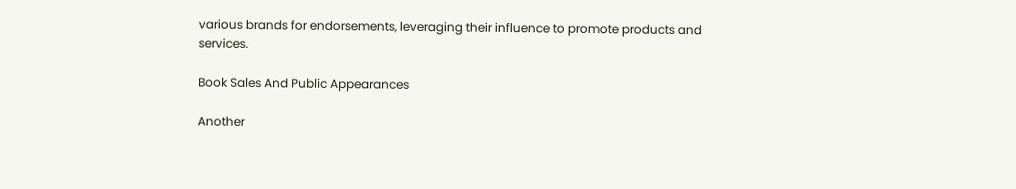various brands for endorsements, leveraging their influence to promote products and services.

Book Sales And Public Appearances

Another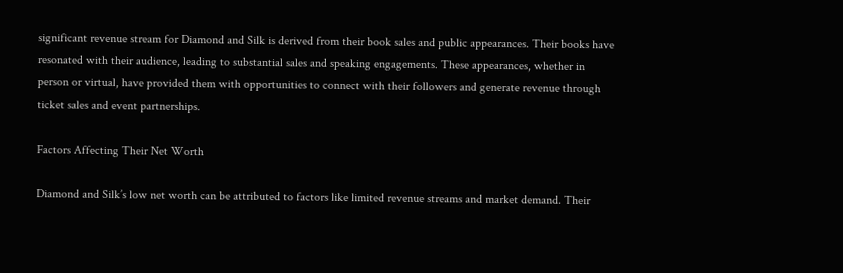significant revenue stream for Diamond and Silk is derived from their book sales and public appearances. Their books have resonated with their audience, leading to substantial sales and speaking engagements. These appearances, whether in person or virtual, have provided them with opportunities to connect with their followers and generate revenue through ticket sales and event partnerships.

Factors Affecting Their Net Worth

Diamond and Silk’s low net worth can be attributed to factors like limited revenue streams and market demand. Their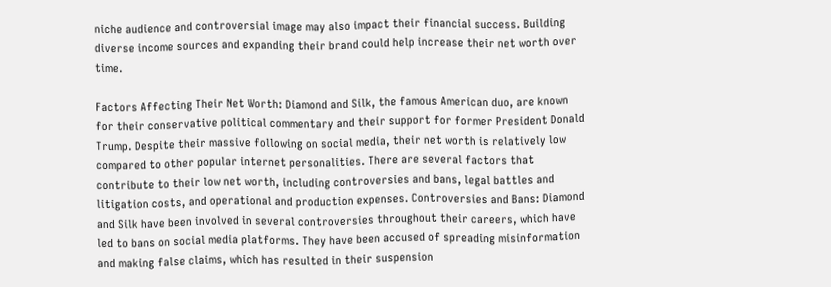niche audience and controversial image may also impact their financial success. Building diverse income sources and expanding their brand could help increase their net worth over time.

Factors Affecting Their Net Worth: Diamond and Silk, the famous American duo, are known for their conservative political commentary and their support for former President Donald Trump. Despite their massive following on social media, their net worth is relatively low compared to other popular internet personalities. There are several factors that contribute to their low net worth, including controversies and bans, legal battles and litigation costs, and operational and production expenses. Controversies and Bans: Diamond and Silk have been involved in several controversies throughout their careers, which have led to bans on social media platforms. They have been accused of spreading misinformation and making false claims, which has resulted in their suspension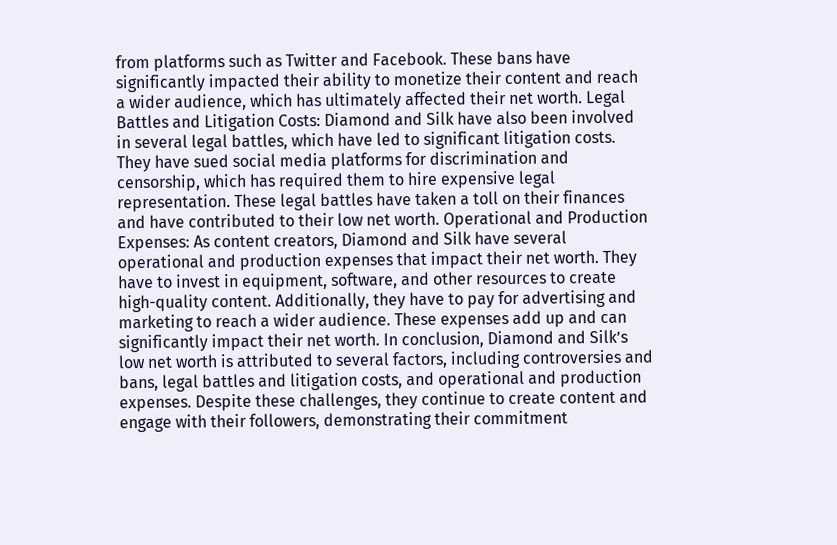from platforms such as Twitter and Facebook. These bans have significantly impacted their ability to monetize their content and reach a wider audience, which has ultimately affected their net worth. Legal Battles and Litigation Costs: Diamond and Silk have also been involved in several legal battles, which have led to significant litigation costs. They have sued social media platforms for discrimination and censorship, which has required them to hire expensive legal representation. These legal battles have taken a toll on their finances and have contributed to their low net worth. Operational and Production Expenses: As content creators, Diamond and Silk have several operational and production expenses that impact their net worth. They have to invest in equipment, software, and other resources to create high-quality content. Additionally, they have to pay for advertising and marketing to reach a wider audience. These expenses add up and can significantly impact their net worth. In conclusion, Diamond and Silk’s low net worth is attributed to several factors, including controversies and bans, legal battles and litigation costs, and operational and production expenses. Despite these challenges, they continue to create content and engage with their followers, demonstrating their commitment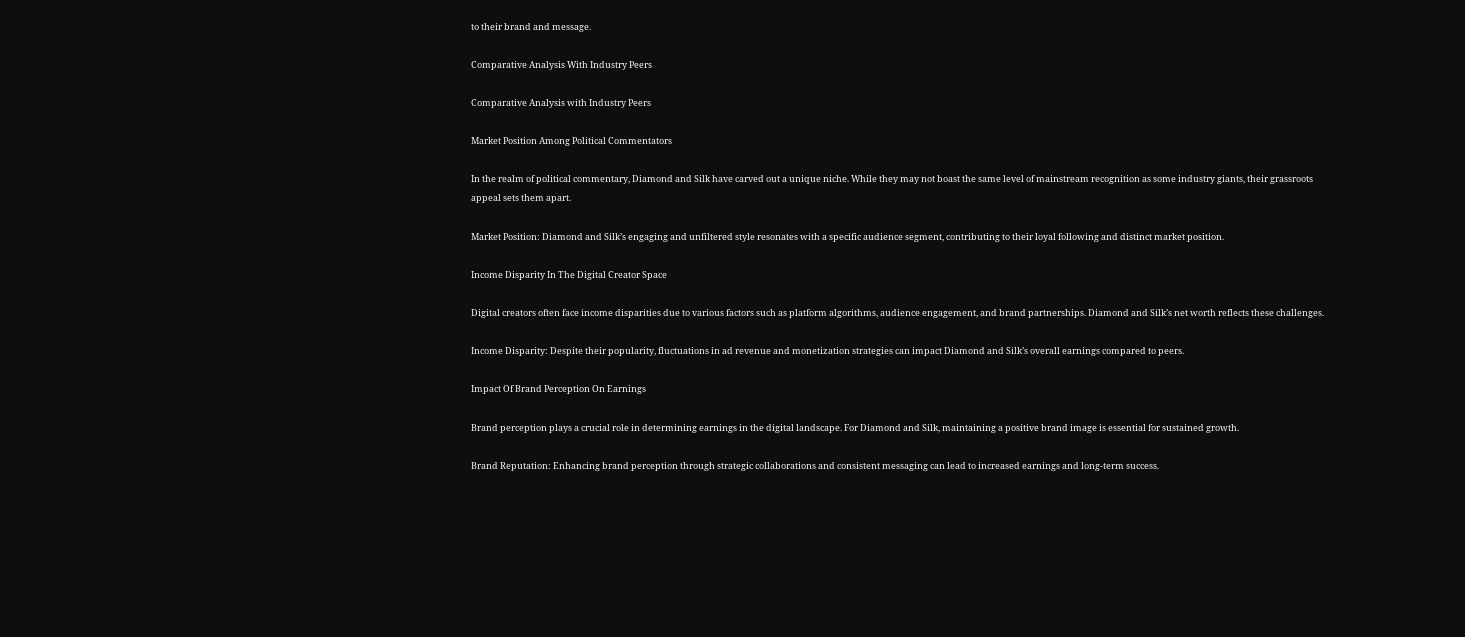to their brand and message.

Comparative Analysis With Industry Peers

Comparative Analysis with Industry Peers

Market Position Among Political Commentators

In the realm of political commentary, Diamond and Silk have carved out a unique niche. While they may not boast the same level of mainstream recognition as some industry giants, their grassroots appeal sets them apart.

Market Position: Diamond and Silk’s engaging and unfiltered style resonates with a specific audience segment, contributing to their loyal following and distinct market position.

Income Disparity In The Digital Creator Space

Digital creators often face income disparities due to various factors such as platform algorithms, audience engagement, and brand partnerships. Diamond and Silk’s net worth reflects these challenges.

Income Disparity: Despite their popularity, fluctuations in ad revenue and monetization strategies can impact Diamond and Silk’s overall earnings compared to peers.

Impact Of Brand Perception On Earnings

Brand perception plays a crucial role in determining earnings in the digital landscape. For Diamond and Silk, maintaining a positive brand image is essential for sustained growth.

Brand Reputation: Enhancing brand perception through strategic collaborations and consistent messaging can lead to increased earnings and long-term success.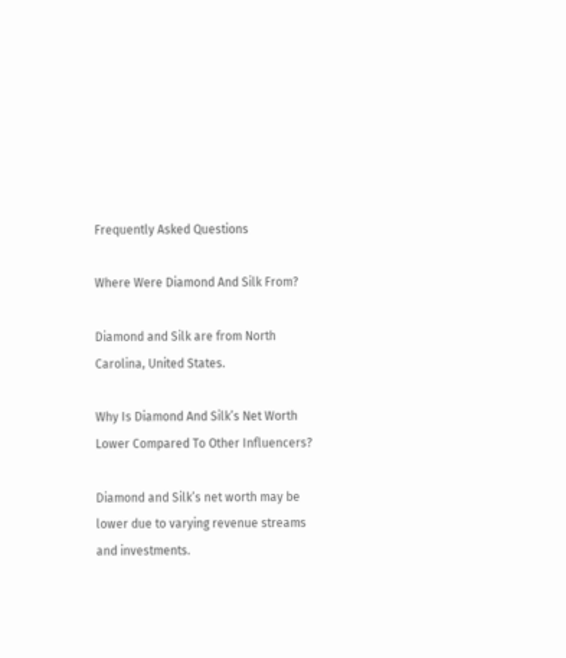Frequently Asked Questions

Where Were Diamond And Silk From?

Diamond and Silk are from North Carolina, United States.

Why Is Diamond And Silk’s Net Worth Lower Compared To Other Influencers?

Diamond and Silk’s net worth may be lower due to varying revenue streams and investments.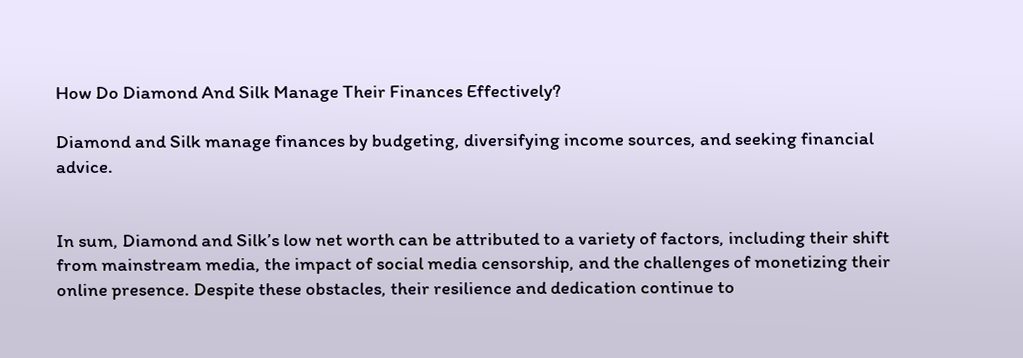How Do Diamond And Silk Manage Their Finances Effectively?

Diamond and Silk manage finances by budgeting, diversifying income sources, and seeking financial advice.


In sum, Diamond and Silk’s low net worth can be attributed to a variety of factors, including their shift from mainstream media, the impact of social media censorship, and the challenges of monetizing their online presence. Despite these obstacles, their resilience and dedication continue to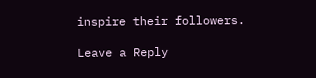inspire their followers.

Leave a Reply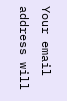Your email address will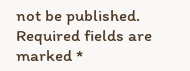not be published. Required fields are marked *